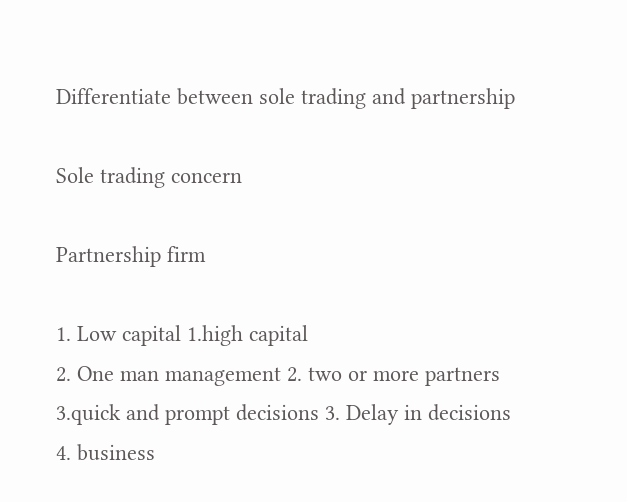Differentiate between sole trading and partnership

Sole trading concern

Partnership firm

1. Low capital 1.high capital
2. One man management 2. two or more partners
3.quick and prompt decisions 3. Delay in decisions
4. business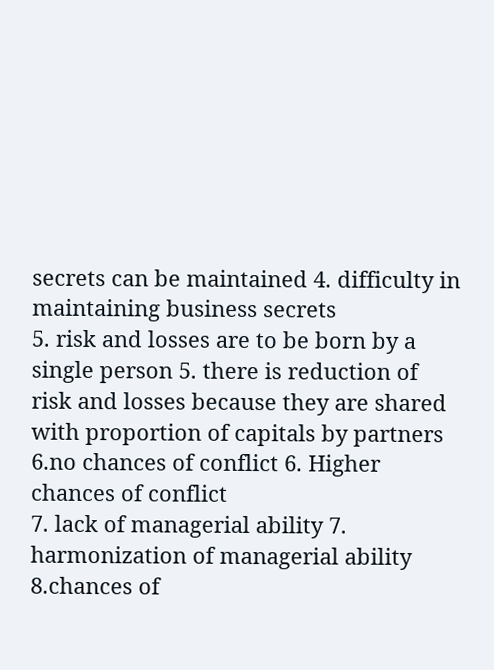secrets can be maintained 4. difficulty in maintaining business secrets
5. risk and losses are to be born by a single person 5. there is reduction of risk and losses because they are shared with proportion of capitals by partners
6.no chances of conflict 6. Higher chances of conflict
7. lack of managerial ability 7. harmonization of managerial ability
8.chances of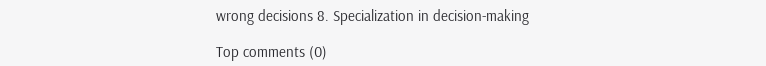wrong decisions 8. Specialization in decision-making

Top comments (0)